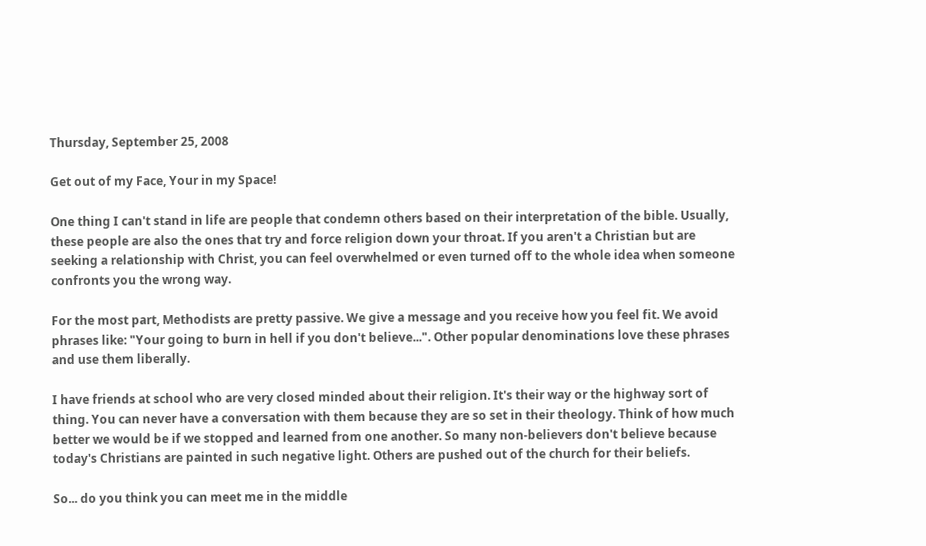Thursday, September 25, 2008

Get out of my Face, Your in my Space!

One thing I can't stand in life are people that condemn others based on their interpretation of the bible. Usually, these people are also the ones that try and force religion down your throat. If you aren't a Christian but are seeking a relationship with Christ, you can feel overwhelmed or even turned off to the whole idea when someone confronts you the wrong way.

For the most part, Methodists are pretty passive. We give a message and you receive how you feel fit. We avoid phrases like: "Your going to burn in hell if you don't believe...". Other popular denominations love these phrases and use them liberally.

I have friends at school who are very closed minded about their religion. It's their way or the highway sort of thing. You can never have a conversation with them because they are so set in their theology. Think of how much better we would be if we stopped and learned from one another. So many non-believers don't believe because today's Christians are painted in such negative light. Others are pushed out of the church for their beliefs.

So... do you think you can meet me in the middle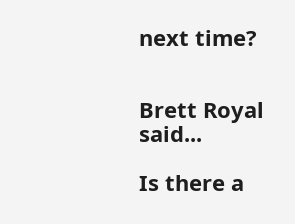next time?


Brett Royal said...

Is there a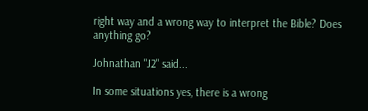right way and a wrong way to interpret the Bible? Does anything go?

Johnathan "J2" said...

In some situations yes, there is a wrong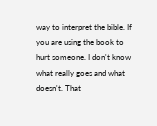way to interpret the bible. If you are using the book to hurt someone. I don't know what really goes and what doesn't. That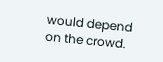would depend on the crowd.